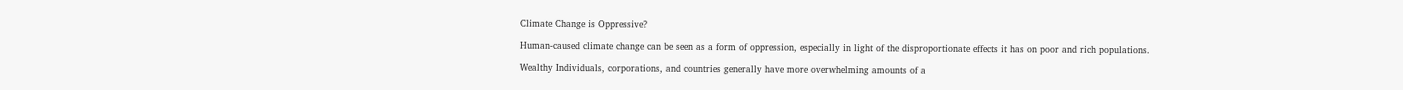Climate Change is Oppressive?

Human-caused climate change can be seen as a form of oppression, especially in light of the disproportionate effects it has on poor and rich populations.

Wealthy Individuals, corporations, and countries generally have more overwhelming amounts of a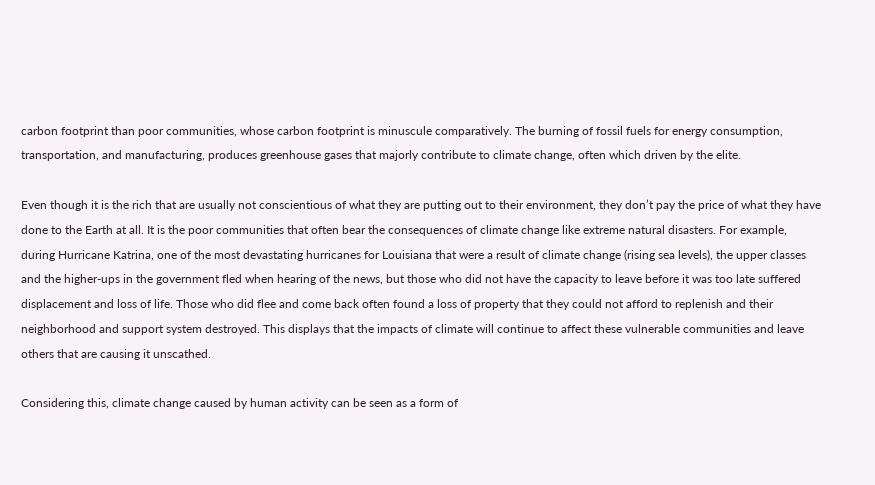carbon footprint than poor communities, whose carbon footprint is minuscule comparatively. The burning of fossil fuels for energy consumption, transportation, and manufacturing, produces greenhouse gases that majorly contribute to climate change, often which driven by the elite.

Even though it is the rich that are usually not conscientious of what they are putting out to their environment, they don’t pay the price of what they have done to the Earth at all. It is the poor communities that often bear the consequences of climate change like extreme natural disasters. For example, during Hurricane Katrina, one of the most devastating hurricanes for Louisiana that were a result of climate change (rising sea levels), the upper classes and the higher-ups in the government fled when hearing of the news, but those who did not have the capacity to leave before it was too late suffered displacement and loss of life. Those who did flee and come back often found a loss of property that they could not afford to replenish and their neighborhood and support system destroyed. This displays that the impacts of climate will continue to affect these vulnerable communities and leave others that are causing it unscathed.

Considering this, climate change caused by human activity can be seen as a form of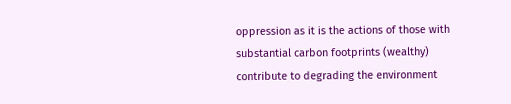oppression as it is the actions of those with substantial carbon footprints (wealthy) contribute to degrading the environment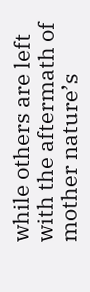while others are left with the aftermath of mother nature’s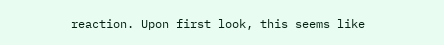reaction. Upon first look, this seems like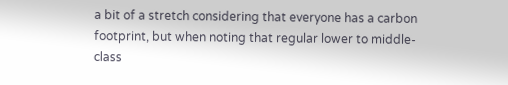a bit of a stretch considering that everyone has a carbon footprint, but when noting that regular lower to middle-class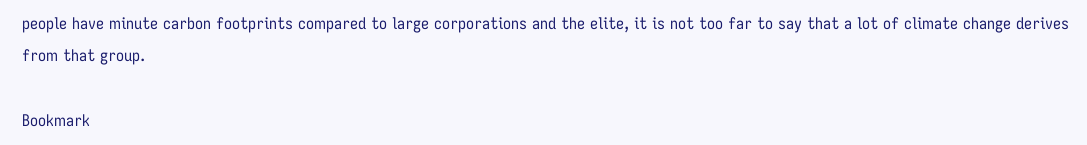people have minute carbon footprints compared to large corporations and the elite, it is not too far to say that a lot of climate change derives from that group.

Bookmark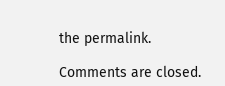the permalink.

Comments are closed.